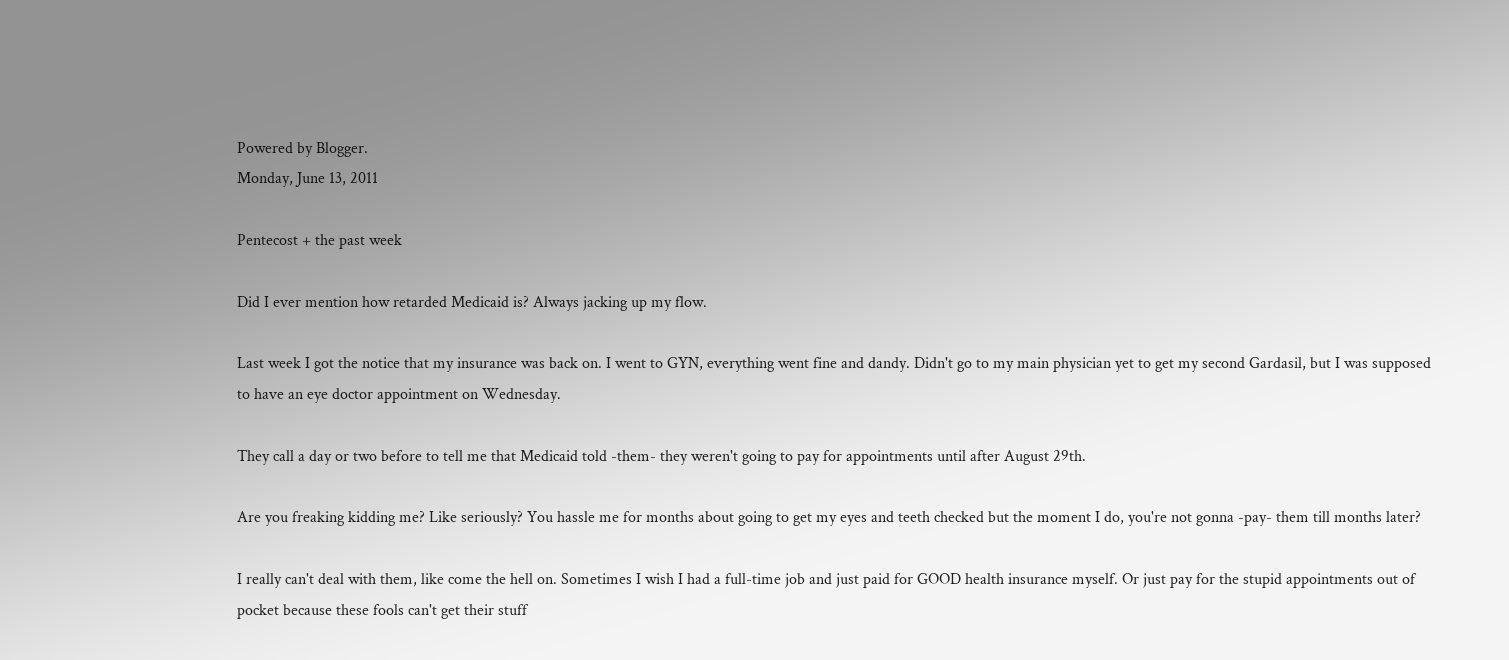Powered by Blogger.
Monday, June 13, 2011

Pentecost + the past week

Did I ever mention how retarded Medicaid is? Always jacking up my flow.

Last week I got the notice that my insurance was back on. I went to GYN, everything went fine and dandy. Didn't go to my main physician yet to get my second Gardasil, but I was supposed to have an eye doctor appointment on Wednesday.

They call a day or two before to tell me that Medicaid told -them- they weren't going to pay for appointments until after August 29th.

Are you freaking kidding me? Like seriously? You hassle me for months about going to get my eyes and teeth checked but the moment I do, you're not gonna -pay- them till months later?

I really can't deal with them, like come the hell on. Sometimes I wish I had a full-time job and just paid for GOOD health insurance myself. Or just pay for the stupid appointments out of pocket because these fools can't get their stuff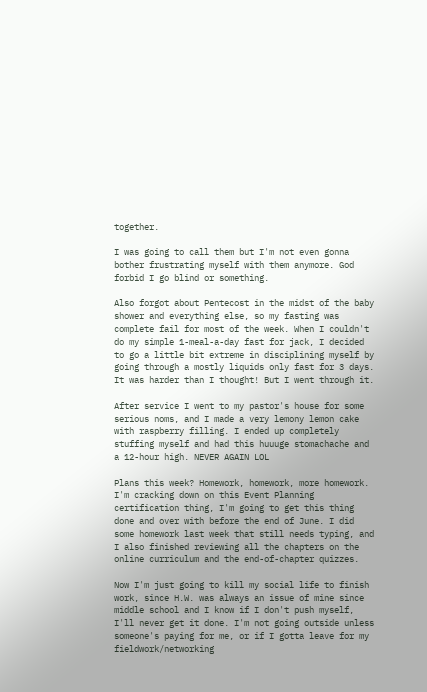together.

I was going to call them but I'm not even gonna bother frustrating myself with them anymore. God forbid I go blind or something.

Also forgot about Pentecost in the midst of the baby shower and everything else, so my fasting was complete fail for most of the week. When I couldn't do my simple 1-meal-a-day fast for jack, I decided to go a little bit extreme in disciplining myself by going through a mostly liquids only fast for 3 days. It was harder than I thought! But I went through it.

After service I went to my pastor's house for some serious noms, and I made a very lemony lemon cake with raspberry filling. I ended up completely stuffing myself and had this huuuge stomachache and a 12-hour high. NEVER AGAIN LOL

Plans this week? Homework, homework, more homework. I'm cracking down on this Event Planning certification thing, I'm going to get this thing done and over with before the end of June. I did some homework last week that still needs typing, and I also finished reviewing all the chapters on the online curriculum and the end-of-chapter quizzes.

Now I'm just going to kill my social life to finish work, since H.W. was always an issue of mine since middle school and I know if I don't push myself, I'll never get it done. I'm not going outside unless someone's paying for me, or if I gotta leave for my fieldwork/networking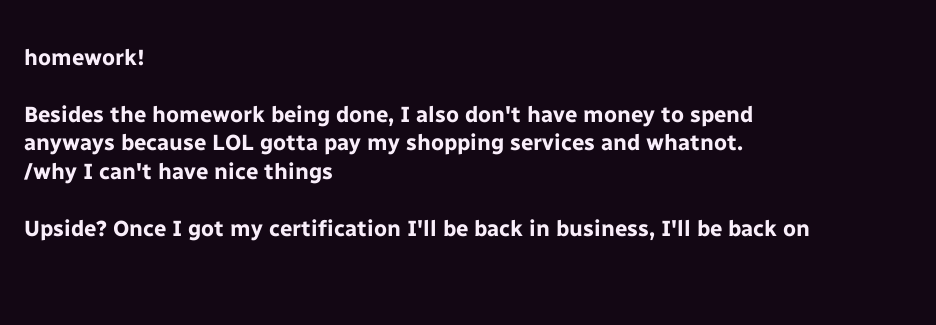homework!

Besides the homework being done, I also don't have money to spend anyways because LOL gotta pay my shopping services and whatnot.
/why I can't have nice things

Upside? Once I got my certification I'll be back in business, I'll be back on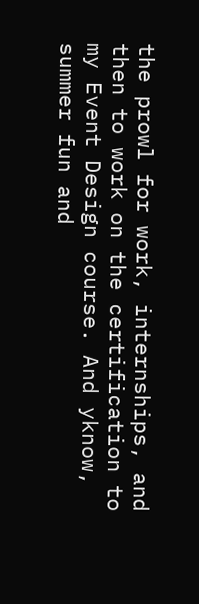the prowl for work, internships, and then to work on the certification to my Event Design course. And yknow, summer fun and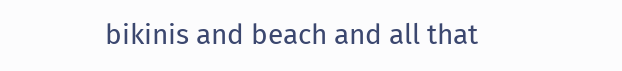bikinis and beach and all that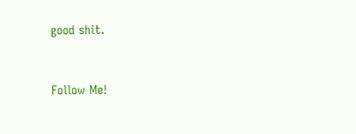good shit.


Follow Me!